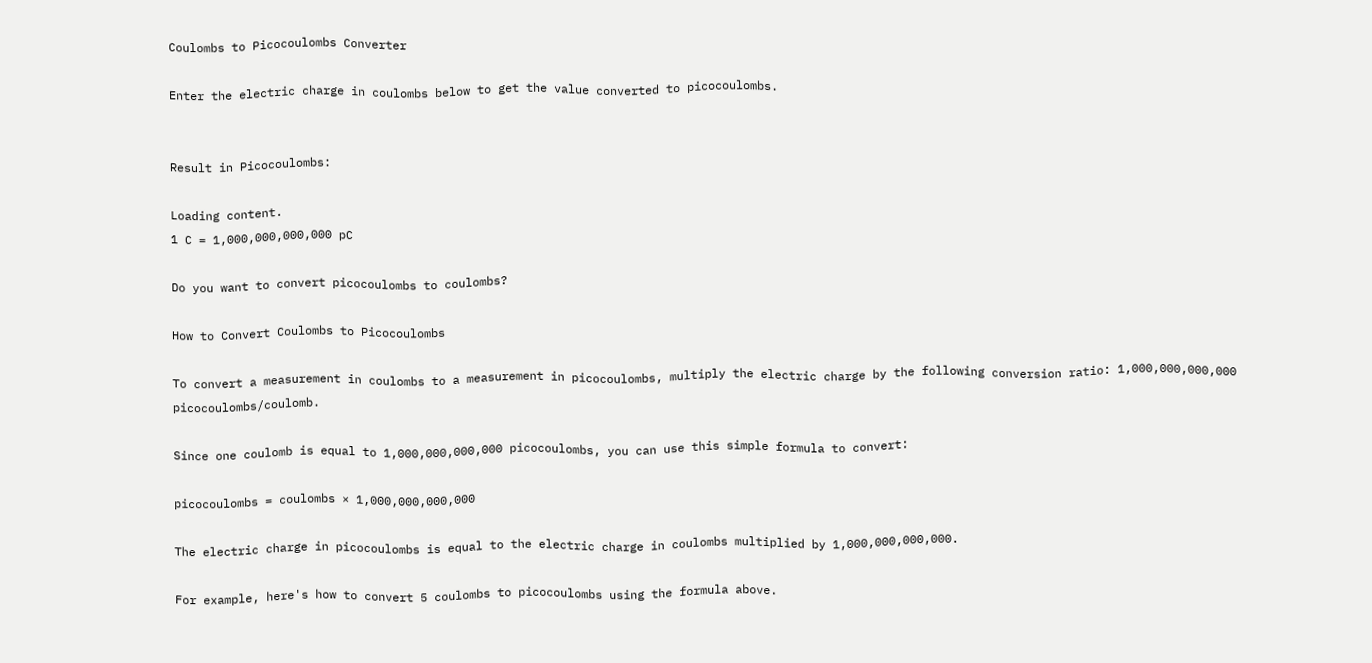Coulombs to Picocoulombs Converter

Enter the electric charge in coulombs below to get the value converted to picocoulombs.


Result in Picocoulombs:

Loading content.
1 C = 1,000,000,000,000 pC

Do you want to convert picocoulombs to coulombs?

How to Convert Coulombs to Picocoulombs

To convert a measurement in coulombs to a measurement in picocoulombs, multiply the electric charge by the following conversion ratio: 1,000,000,000,000 picocoulombs/coulomb.

Since one coulomb is equal to 1,000,000,000,000 picocoulombs, you can use this simple formula to convert:

picocoulombs = coulombs × 1,000,000,000,000

The electric charge in picocoulombs is equal to the electric charge in coulombs multiplied by 1,000,000,000,000.

For example, here's how to convert 5 coulombs to picocoulombs using the formula above.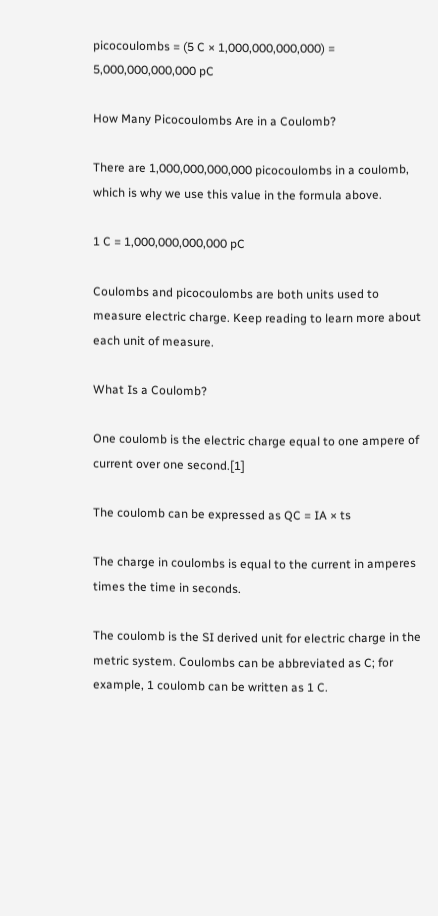picocoulombs = (5 C × 1,000,000,000,000) = 5,000,000,000,000 pC

How Many Picocoulombs Are in a Coulomb?

There are 1,000,000,000,000 picocoulombs in a coulomb, which is why we use this value in the formula above.

1 C = 1,000,000,000,000 pC

Coulombs and picocoulombs are both units used to measure electric charge. Keep reading to learn more about each unit of measure.

What Is a Coulomb?

One coulomb is the electric charge equal to one ampere of current over one second.[1]

The coulomb can be expressed as QC = IA × ts

The charge in coulombs is equal to the current in amperes times the time in seconds.

The coulomb is the SI derived unit for electric charge in the metric system. Coulombs can be abbreviated as C; for example, 1 coulomb can be written as 1 C.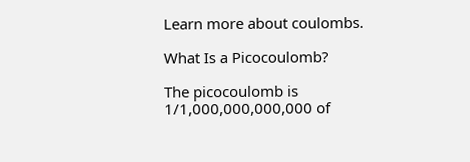Learn more about coulombs.

What Is a Picocoulomb?

The picocoulomb is 1/1,000,000,000,000 of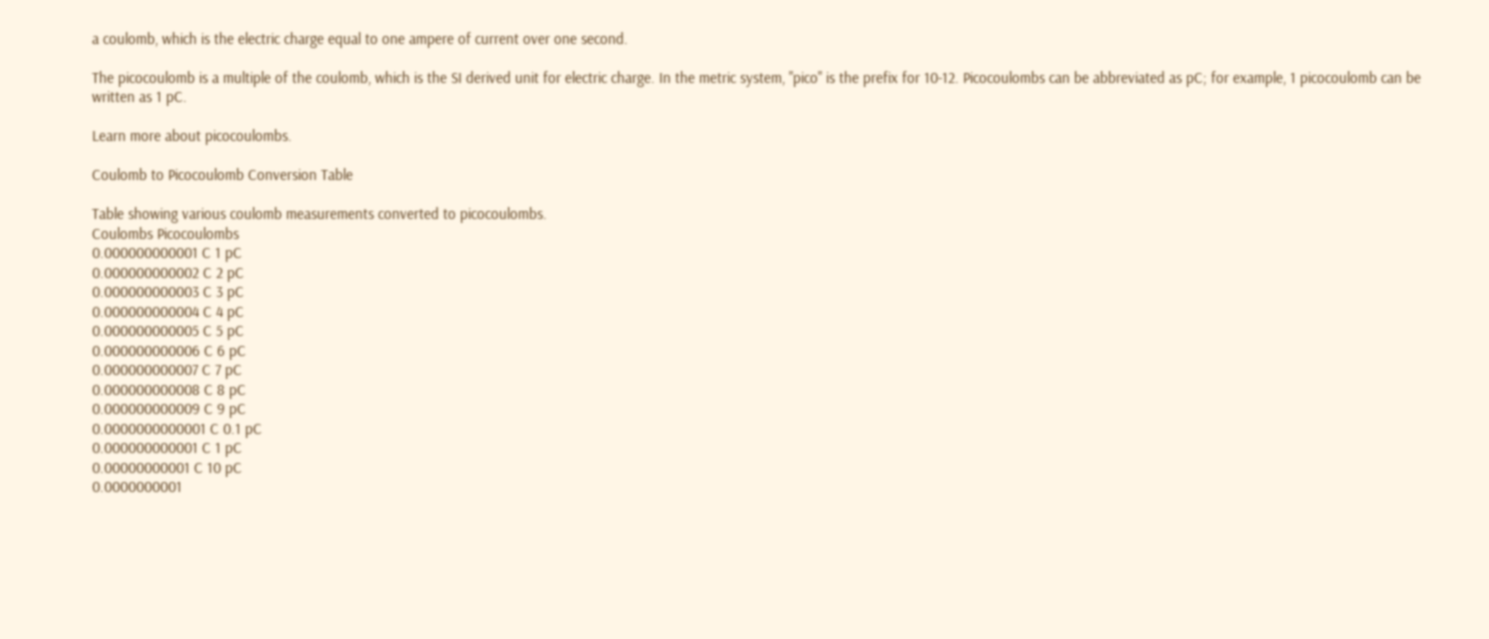a coulomb, which is the electric charge equal to one ampere of current over one second.

The picocoulomb is a multiple of the coulomb, which is the SI derived unit for electric charge. In the metric system, "pico" is the prefix for 10-12. Picocoulombs can be abbreviated as pC; for example, 1 picocoulomb can be written as 1 pC.

Learn more about picocoulombs.

Coulomb to Picocoulomb Conversion Table

Table showing various coulomb measurements converted to picocoulombs.
Coulombs Picocoulombs
0.000000000001 C 1 pC
0.000000000002 C 2 pC
0.000000000003 C 3 pC
0.000000000004 C 4 pC
0.000000000005 C 5 pC
0.000000000006 C 6 pC
0.000000000007 C 7 pC
0.000000000008 C 8 pC
0.000000000009 C 9 pC
0.0000000000001 C 0.1 pC
0.000000000001 C 1 pC
0.00000000001 C 10 pC
0.0000000001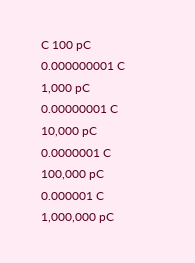C 100 pC
0.000000001 C 1,000 pC
0.00000001 C 10,000 pC
0.0000001 C 100,000 pC
0.000001 C 1,000,000 pC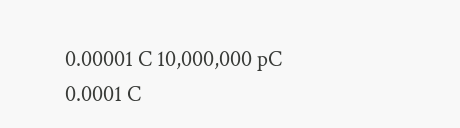0.00001 C 10,000,000 pC
0.0001 C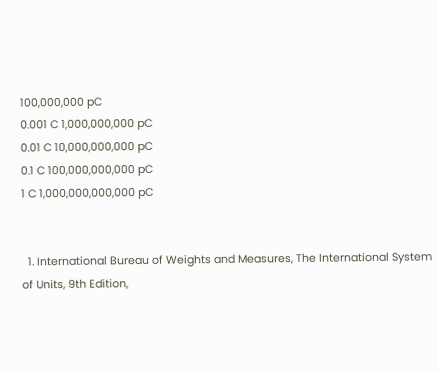100,000,000 pC
0.001 C 1,000,000,000 pC
0.01 C 10,000,000,000 pC
0.1 C 100,000,000,000 pC
1 C 1,000,000,000,000 pC


  1. International Bureau of Weights and Measures, The International System of Units, 9th Edition,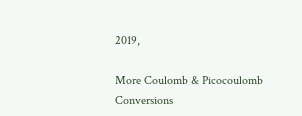2019,

More Coulomb & Picocoulomb Conversions